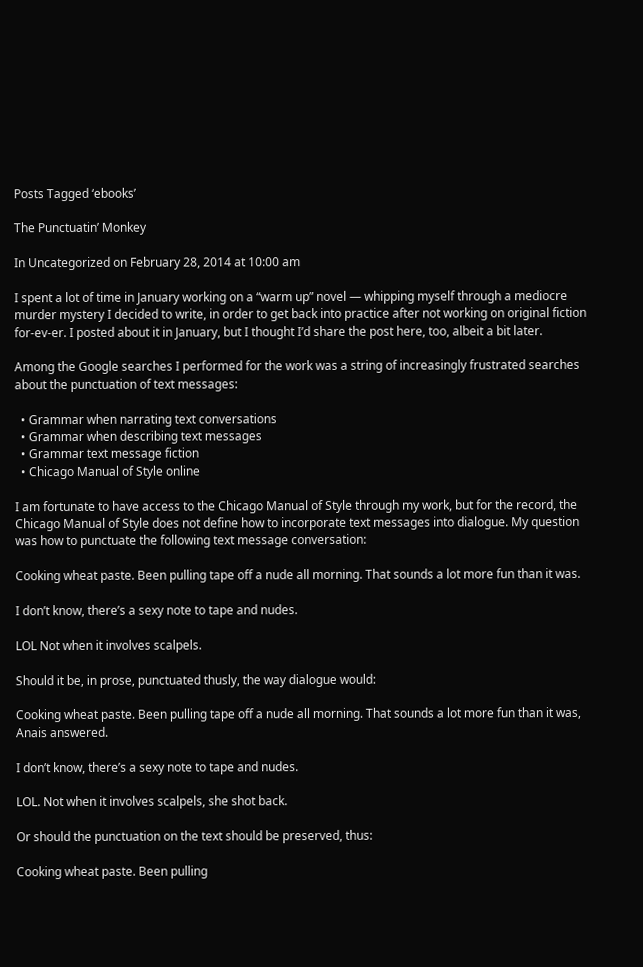Posts Tagged ‘ebooks’

The Punctuatin’ Monkey

In Uncategorized on February 28, 2014 at 10:00 am

I spent a lot of time in January working on a “warm up” novel — whipping myself through a mediocre murder mystery I decided to write, in order to get back into practice after not working on original fiction for-ev-er. I posted about it in January, but I thought I’d share the post here, too, albeit a bit later.

Among the Google searches I performed for the work was a string of increasingly frustrated searches about the punctuation of text messages:

  • Grammar when narrating text conversations
  • Grammar when describing text messages
  • Grammar text message fiction
  • Chicago Manual of Style online

I am fortunate to have access to the Chicago Manual of Style through my work, but for the record, the Chicago Manual of Style does not define how to incorporate text messages into dialogue. My question was how to punctuate the following text message conversation:

Cooking wheat paste. Been pulling tape off a nude all morning. That sounds a lot more fun than it was.

I don’t know, there’s a sexy note to tape and nudes.

LOL Not when it involves scalpels.

Should it be, in prose, punctuated thusly, the way dialogue would:

Cooking wheat paste. Been pulling tape off a nude all morning. That sounds a lot more fun than it was, Anais answered.

I don’t know, there’s a sexy note to tape and nudes.

LOL. Not when it involves scalpels, she shot back.

Or should the punctuation on the text should be preserved, thus:

Cooking wheat paste. Been pulling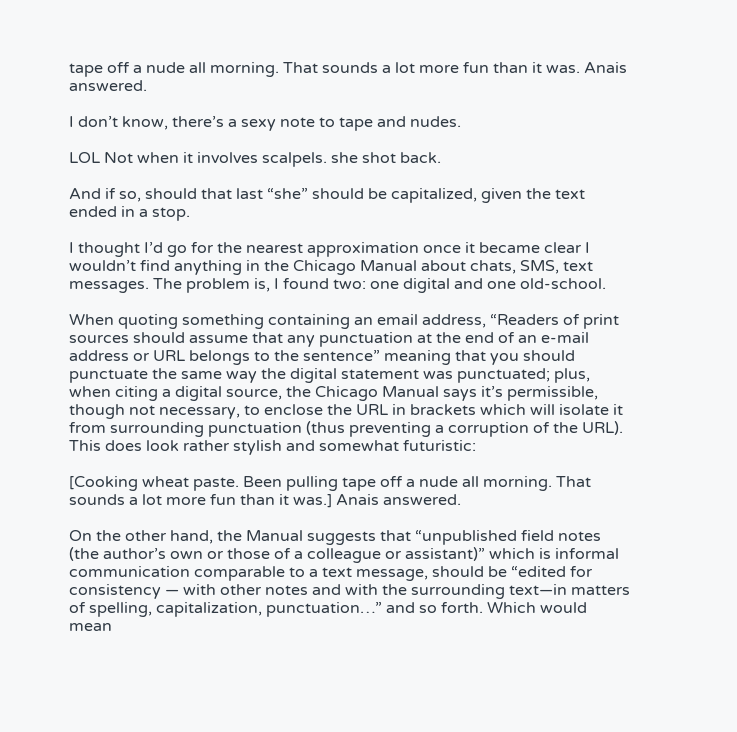tape off a nude all morning. That sounds a lot more fun than it was. Anais answered.

I don’t know, there’s a sexy note to tape and nudes.

LOL Not when it involves scalpels. she shot back.

And if so, should that last “she” should be capitalized, given the text ended in a stop.

I thought I’d go for the nearest approximation once it became clear I wouldn’t find anything in the Chicago Manual about chats, SMS, text messages. The problem is, I found two: one digital and one old-school.

When quoting something containing an email address, “Readers of print sources should assume that any punctuation at the end of an e-mail address or URL belongs to the sentence” meaning that you should punctuate the same way the digital statement was punctuated; plus, when citing a digital source, the Chicago Manual says it’s permissible, though not necessary, to enclose the URL in brackets which will isolate it from surrounding punctuation (thus preventing a corruption of the URL). This does look rather stylish and somewhat futuristic:

[Cooking wheat paste. Been pulling tape off a nude all morning. That sounds a lot more fun than it was.] Anais answered.

On the other hand, the Manual suggests that “unpublished field notes (the author’s own or those of a colleague or assistant)” which is informal communication comparable to a text message, should be “edited for consistency — with other notes and with the surrounding text—in matters of spelling, capitalization, punctuation…” and so forth. Which would mean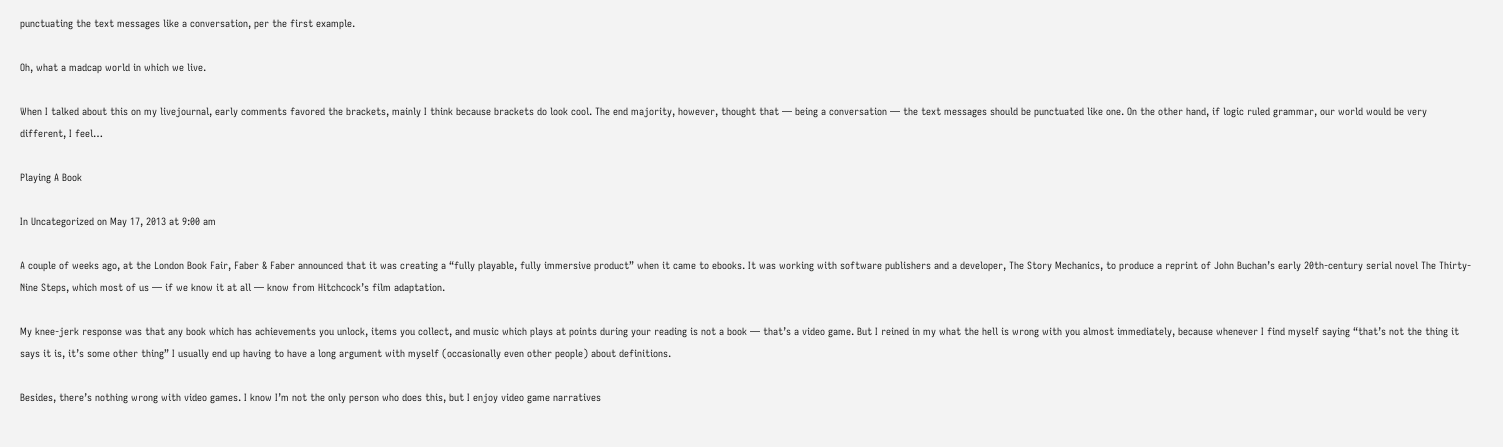punctuating the text messages like a conversation, per the first example.

Oh, what a madcap world in which we live.

When I talked about this on my livejournal, early comments favored the brackets, mainly I think because brackets do look cool. The end majority, however, thought that — being a conversation — the text messages should be punctuated like one. On the other hand, if logic ruled grammar, our world would be very different, I feel…

Playing A Book

In Uncategorized on May 17, 2013 at 9:00 am

A couple of weeks ago, at the London Book Fair, Faber & Faber announced that it was creating a “fully playable, fully immersive product” when it came to ebooks. It was working with software publishers and a developer, The Story Mechanics, to produce a reprint of John Buchan’s early 20th-century serial novel The Thirty-Nine Steps, which most of us — if we know it at all — know from Hitchcock’s film adaptation.

My knee-jerk response was that any book which has achievements you unlock, items you collect, and music which plays at points during your reading is not a book — that’s a video game. But I reined in my what the hell is wrong with you almost immediately, because whenever I find myself saying “that’s not the thing it says it is, it’s some other thing” I usually end up having to have a long argument with myself (occasionally even other people) about definitions.

Besides, there’s nothing wrong with video games. I know I’m not the only person who does this, but I enjoy video game narratives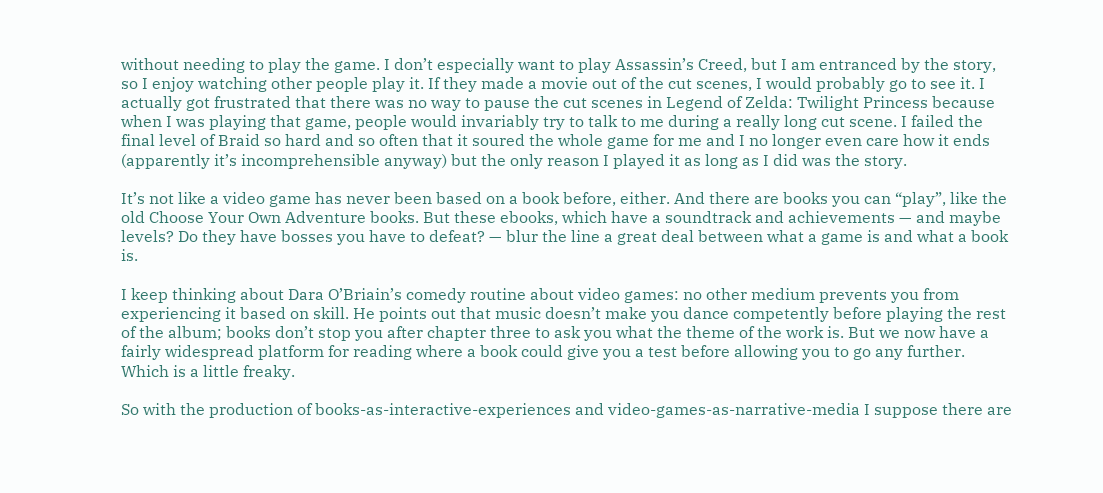without needing to play the game. I don’t especially want to play Assassin’s Creed, but I am entranced by the story, so I enjoy watching other people play it. If they made a movie out of the cut scenes, I would probably go to see it. I actually got frustrated that there was no way to pause the cut scenes in Legend of Zelda: Twilight Princess because when I was playing that game, people would invariably try to talk to me during a really long cut scene. I failed the final level of Braid so hard and so often that it soured the whole game for me and I no longer even care how it ends (apparently it’s incomprehensible anyway) but the only reason I played it as long as I did was the story.

It’s not like a video game has never been based on a book before, either. And there are books you can “play”, like the old Choose Your Own Adventure books. But these ebooks, which have a soundtrack and achievements — and maybe levels? Do they have bosses you have to defeat? — blur the line a great deal between what a game is and what a book is.

I keep thinking about Dara O’Briain’s comedy routine about video games: no other medium prevents you from experiencing it based on skill. He points out that music doesn’t make you dance competently before playing the rest of the album; books don’t stop you after chapter three to ask you what the theme of the work is. But we now have a fairly widespread platform for reading where a book could give you a test before allowing you to go any further. Which is a little freaky.

So with the production of books-as-interactive-experiences and video-games-as-narrative-media I suppose there are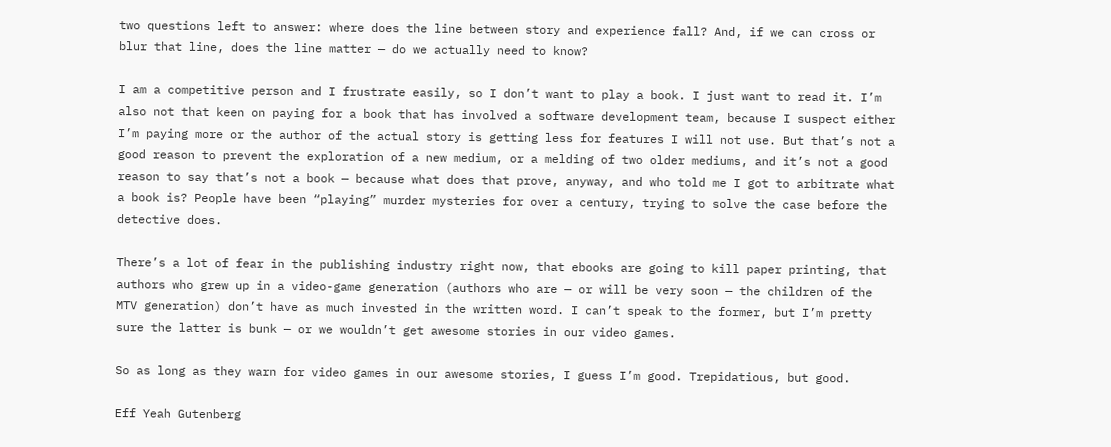two questions left to answer: where does the line between story and experience fall? And, if we can cross or blur that line, does the line matter — do we actually need to know?

I am a competitive person and I frustrate easily, so I don’t want to play a book. I just want to read it. I’m also not that keen on paying for a book that has involved a software development team, because I suspect either I’m paying more or the author of the actual story is getting less for features I will not use. But that’s not a good reason to prevent the exploration of a new medium, or a melding of two older mediums, and it’s not a good reason to say that’s not a book — because what does that prove, anyway, and who told me I got to arbitrate what a book is? People have been “playing” murder mysteries for over a century, trying to solve the case before the detective does.

There’s a lot of fear in the publishing industry right now, that ebooks are going to kill paper printing, that authors who grew up in a video-game generation (authors who are — or will be very soon — the children of the MTV generation) don’t have as much invested in the written word. I can’t speak to the former, but I’m pretty sure the latter is bunk — or we wouldn’t get awesome stories in our video games.

So as long as they warn for video games in our awesome stories, I guess I’m good. Trepidatious, but good.

Eff Yeah Gutenberg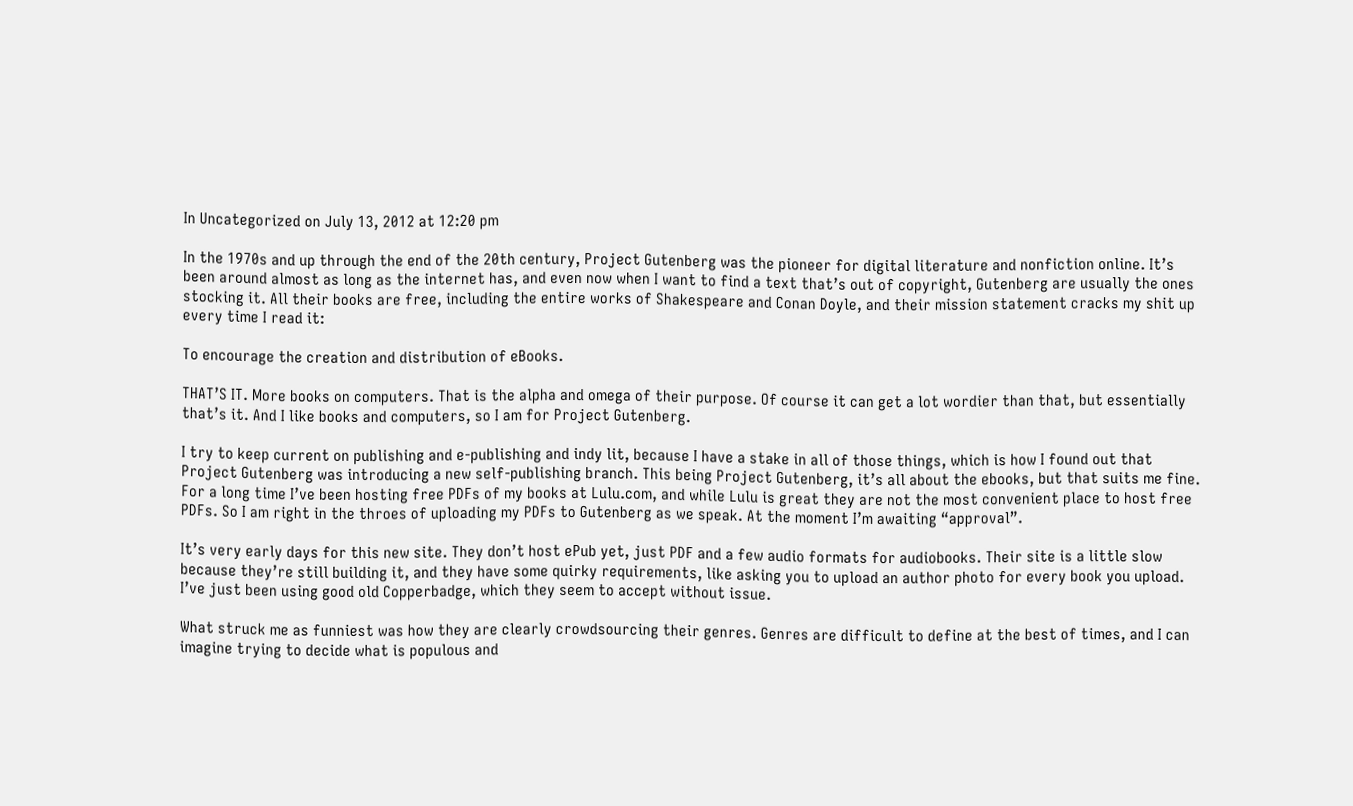In Uncategorized on July 13, 2012 at 12:20 pm

In the 1970s and up through the end of the 20th century, Project Gutenberg was the pioneer for digital literature and nonfiction online. It’s been around almost as long as the internet has, and even now when I want to find a text that’s out of copyright, Gutenberg are usually the ones stocking it. All their books are free, including the entire works of Shakespeare and Conan Doyle, and their mission statement cracks my shit up every time I read it:

To encourage the creation and distribution of eBooks.

THAT’S IT. More books on computers. That is the alpha and omega of their purpose. Of course it can get a lot wordier than that, but essentially that’s it. And I like books and computers, so I am for Project Gutenberg.

I try to keep current on publishing and e-publishing and indy lit, because I have a stake in all of those things, which is how I found out that Project Gutenberg was introducing a new self-publishing branch. This being Project Gutenberg, it’s all about the ebooks, but that suits me fine. For a long time I’ve been hosting free PDFs of my books at Lulu.com, and while Lulu is great they are not the most convenient place to host free PDFs. So I am right in the throes of uploading my PDFs to Gutenberg as we speak. At the moment I’m awaiting “approval”.

It’s very early days for this new site. They don’t host ePub yet, just PDF and a few audio formats for audiobooks. Their site is a little slow because they’re still building it, and they have some quirky requirements, like asking you to upload an author photo for every book you upload. I’ve just been using good old Copperbadge, which they seem to accept without issue.

What struck me as funniest was how they are clearly crowdsourcing their genres. Genres are difficult to define at the best of times, and I can imagine trying to decide what is populous and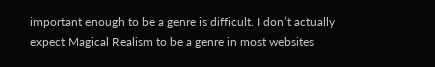important enough to be a genre is difficult. I don’t actually expect Magical Realism to be a genre in most websites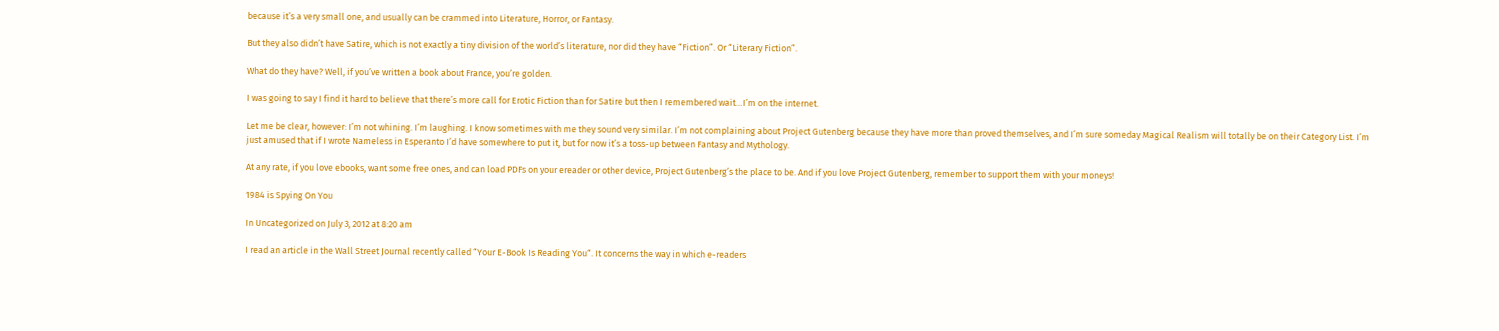because it’s a very small one, and usually can be crammed into Literature, Horror, or Fantasy.

But they also didn’t have Satire, which is not exactly a tiny division of the world’s literature, nor did they have “Fiction”. Or “Literary Fiction”.

What do they have? Well, if you’ve written a book about France, you’re golden.

I was going to say I find it hard to believe that there’s more call for Erotic Fiction than for Satire but then I remembered wait…I’m on the internet.

Let me be clear, however: I’m not whining. I’m laughing. I know sometimes with me they sound very similar. I’m not complaining about Project Gutenberg because they have more than proved themselves, and I’m sure someday Magical Realism will totally be on their Category List. I’m just amused that if I wrote Nameless in Esperanto I’d have somewhere to put it, but for now it’s a toss-up between Fantasy and Mythology.

At any rate, if you love ebooks, want some free ones, and can load PDFs on your ereader or other device, Project Gutenberg’s the place to be. And if you love Project Gutenberg, remember to support them with your moneys!

1984 is Spying On You

In Uncategorized on July 3, 2012 at 8:20 am

I read an article in the Wall Street Journal recently called “Your E-Book Is Reading You“. It concerns the way in which e-readers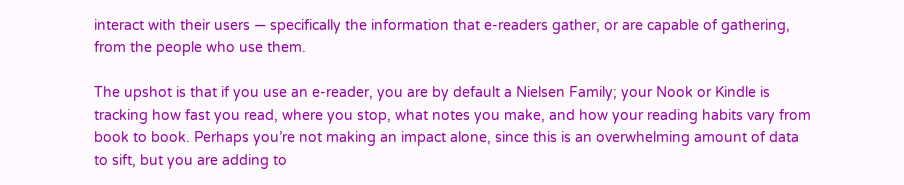interact with their users — specifically the information that e-readers gather, or are capable of gathering, from the people who use them.

The upshot is that if you use an e-reader, you are by default a Nielsen Family; your Nook or Kindle is tracking how fast you read, where you stop, what notes you make, and how your reading habits vary from book to book. Perhaps you’re not making an impact alone, since this is an overwhelming amount of data to sift, but you are adding to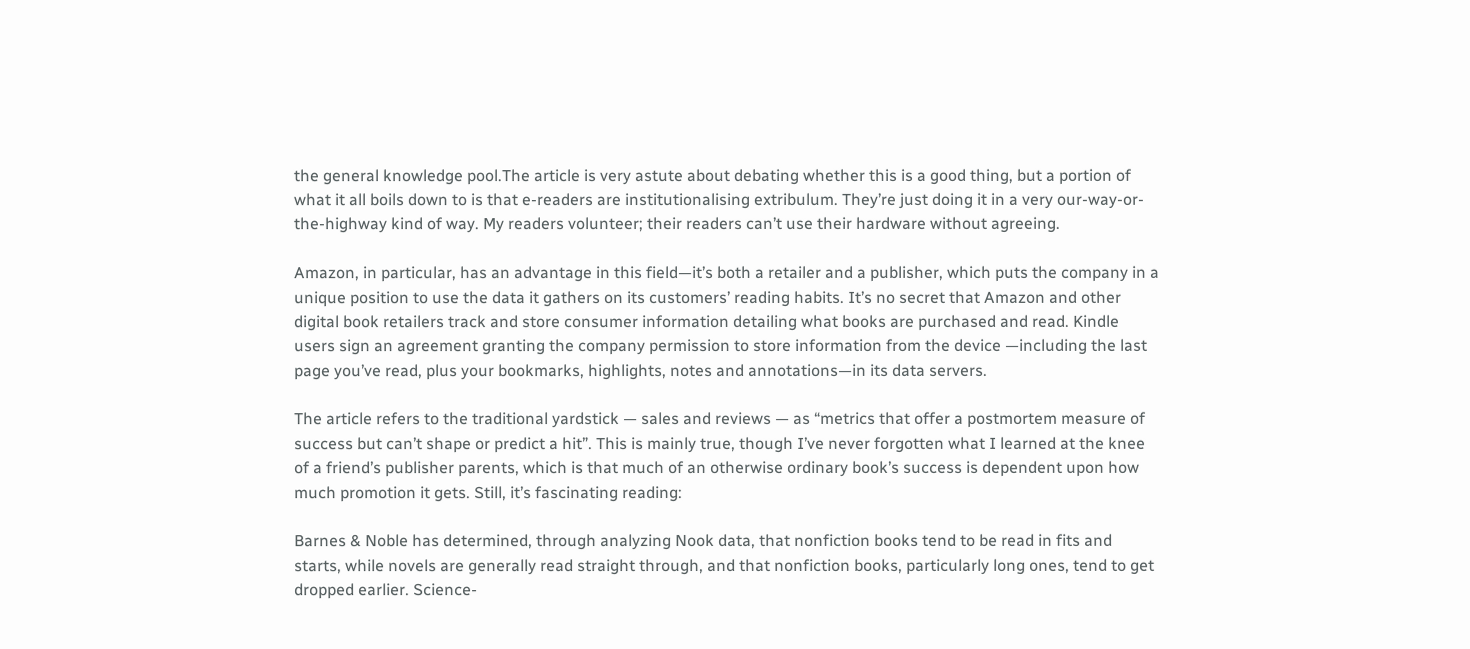the general knowledge pool.The article is very astute about debating whether this is a good thing, but a portion of what it all boils down to is that e-readers are institutionalising extribulum. They’re just doing it in a very our-way-or-the-highway kind of way. My readers volunteer; their readers can’t use their hardware without agreeing.

Amazon, in particular, has an advantage in this field—it’s both a retailer and a publisher, which puts the company in a unique position to use the data it gathers on its customers’ reading habits. It’s no secret that Amazon and other digital book retailers track and store consumer information detailing what books are purchased and read. Kindle users sign an agreement granting the company permission to store information from the device —including the last page you’ve read, plus your bookmarks, highlights, notes and annotations—in its data servers.

The article refers to the traditional yardstick — sales and reviews — as “metrics that offer a postmortem measure of success but can’t shape or predict a hit”. This is mainly true, though I’ve never forgotten what I learned at the knee of a friend’s publisher parents, which is that much of an otherwise ordinary book’s success is dependent upon how much promotion it gets. Still, it’s fascinating reading:

Barnes & Noble has determined, through analyzing Nook data, that nonfiction books tend to be read in fits and starts, while novels are generally read straight through, and that nonfiction books, particularly long ones, tend to get dropped earlier. Science-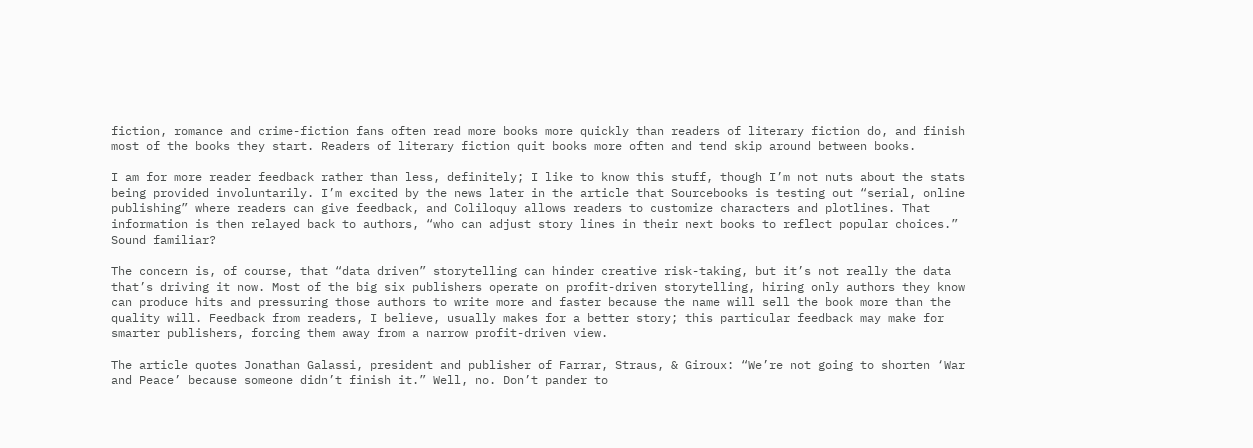fiction, romance and crime-fiction fans often read more books more quickly than readers of literary fiction do, and finish most of the books they start. Readers of literary fiction quit books more often and tend skip around between books.

I am for more reader feedback rather than less, definitely; I like to know this stuff, though I’m not nuts about the stats being provided involuntarily. I’m excited by the news later in the article that Sourcebooks is testing out “serial, online publishing” where readers can give feedback, and Coliloquy allows readers to customize characters and plotlines. That information is then relayed back to authors, “who can adjust story lines in their next books to reflect popular choices.” Sound familiar?

The concern is, of course, that “data driven” storytelling can hinder creative risk-taking, but it’s not really the data that’s driving it now. Most of the big six publishers operate on profit-driven storytelling, hiring only authors they know can produce hits and pressuring those authors to write more and faster because the name will sell the book more than the quality will. Feedback from readers, I believe, usually makes for a better story; this particular feedback may make for smarter publishers, forcing them away from a narrow profit-driven view.

The article quotes Jonathan Galassi, president and publisher of Farrar, Straus, & Giroux: “We’re not going to shorten ‘War and Peace’ because someone didn’t finish it.” Well, no. Don’t pander to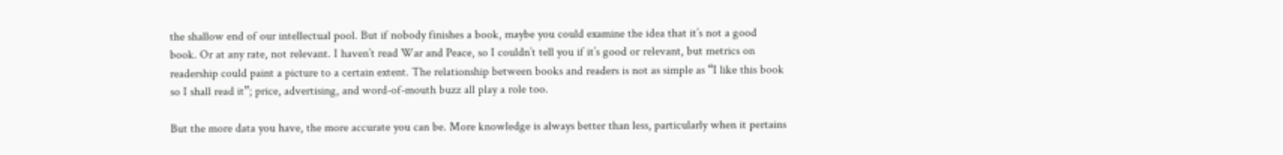the shallow end of our intellectual pool. But if nobody finishes a book, maybe you could examine the idea that it’s not a good book. Or at any rate, not relevant. I haven’t read War and Peace, so I couldn’t tell you if it’s good or relevant, but metrics on readership could paint a picture to a certain extent. The relationship between books and readers is not as simple as “I like this book so I shall read it”; price, advertising, and word-of-mouth buzz all play a role too.

But the more data you have, the more accurate you can be. More knowledge is always better than less, particularly when it pertains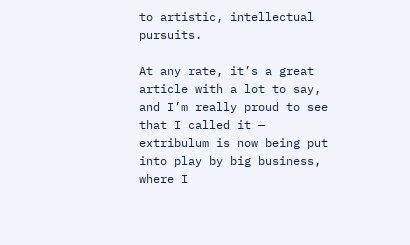to artistic, intellectual pursuits.

At any rate, it’s a great article with a lot to say, and I’m really proud to see that I called it — extribulum is now being put into play by big business, where I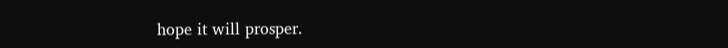hope it will prosper.